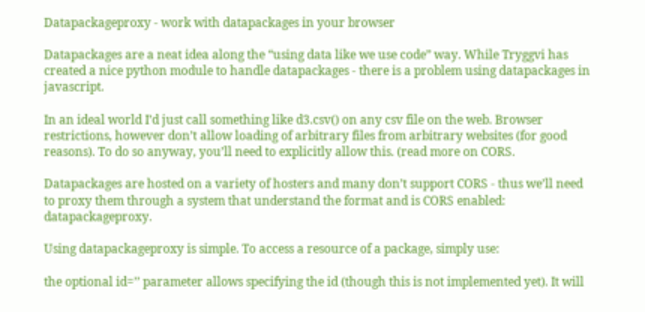Datapackageproxy - work with datapackages in your browser

Datapackages are a neat idea along the “using data like we use code” way. While Tryggvi has created a nice python module to handle datapackages - there is a problem using datapackages in javascript.

In an ideal world I’d just call something like d3.csv() on any csv file on the web. Browser restrictions, however don’t allow loading of arbitrary files from arbitrary websites (for good reasons). To do so anyway, you’ll need to explicitly allow this. (read more on CORS.

Datapackages are hosted on a variety of hosters and many don’t support CORS - thus we’ll need to proxy them through a system that understand the format and is CORS enabled: datapackageproxy.

Using datapackageproxy is simple. To access a resource of a package, simply use:

the optional id=’’ parameter allows specifying the id (though this is not implemented yet). It will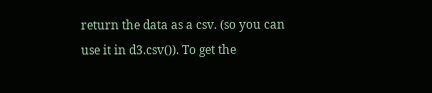return the data as a csv. (so you can use it in d3.csv()). To get the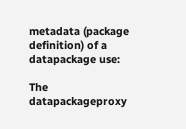metadata (package definition) of a datapackage use:

The datapackageproxy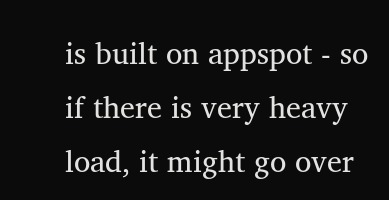is built on appspot - so if there is very heavy load, it might go over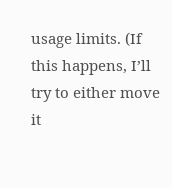usage limits. (If this happens, I’ll try to either move it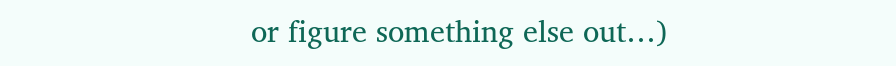or figure something else out…)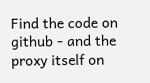Find the code on github - and the proxy itself on